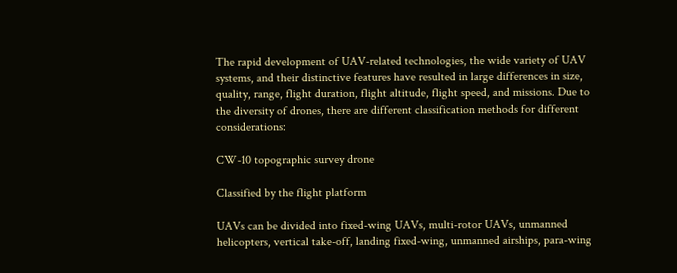The rapid development of UAV-related technologies, the wide variety of UAV systems, and their distinctive features have resulted in large differences in size, quality, range, flight duration, flight altitude, flight speed, and missions. Due to the diversity of drones, there are different classification methods for different considerations:

CW-10 topographic survey drone

Classified by the flight platform

UAVs can be divided into fixed-wing UAVs, multi-rotor UAVs, unmanned helicopters, vertical take-off, landing fixed-wing, unmanned airships, para-wing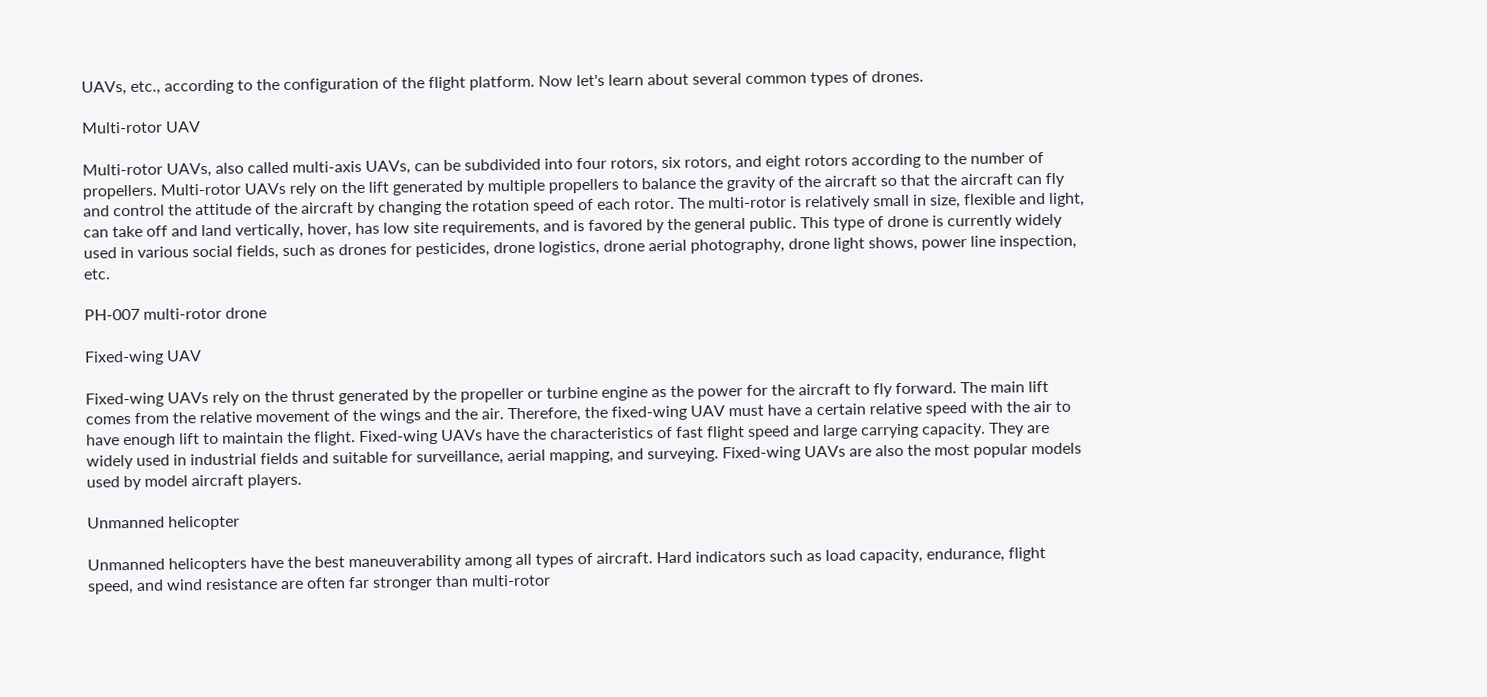UAVs, etc., according to the configuration of the flight platform. Now let's learn about several common types of drones.

Multi-rotor UAV

Multi-rotor UAVs, also called multi-axis UAVs, can be subdivided into four rotors, six rotors, and eight rotors according to the number of propellers. Multi-rotor UAVs rely on the lift generated by multiple propellers to balance the gravity of the aircraft so that the aircraft can fly and control the attitude of the aircraft by changing the rotation speed of each rotor. The multi-rotor is relatively small in size, flexible and light, can take off and land vertically, hover, has low site requirements, and is favored by the general public. This type of drone is currently widely used in various social fields, such as drones for pesticides, drone logistics, drone aerial photography, drone light shows, power line inspection, etc.

PH-007 multi-rotor drone

Fixed-wing UAV

Fixed-wing UAVs rely on the thrust generated by the propeller or turbine engine as the power for the aircraft to fly forward. The main lift comes from the relative movement of the wings and the air. Therefore, the fixed-wing UAV must have a certain relative speed with the air to have enough lift to maintain the flight. Fixed-wing UAVs have the characteristics of fast flight speed and large carrying capacity. They are widely used in industrial fields and suitable for surveillance, aerial mapping, and surveying. Fixed-wing UAVs are also the most popular models used by model aircraft players.

Unmanned helicopter

Unmanned helicopters have the best maneuverability among all types of aircraft. Hard indicators such as load capacity, endurance, flight speed, and wind resistance are often far stronger than multi-rotor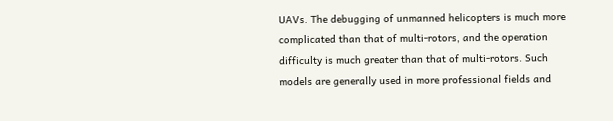UAVs. The debugging of unmanned helicopters is much more complicated than that of multi-rotors, and the operation difficulty is much greater than that of multi-rotors. Such models are generally used in more professional fields and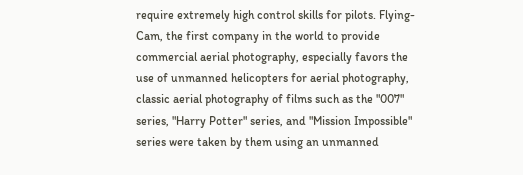require extremely high control skills for pilots. Flying-Cam, the first company in the world to provide commercial aerial photography, especially favors the use of unmanned helicopters for aerial photography, classic aerial photography of films such as the "007" series, "Harry Potter" series, and "Mission Impossible" series were taken by them using an unmanned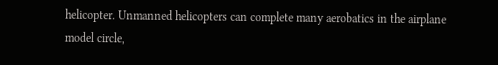helicopter. Unmanned helicopters can complete many aerobatics in the airplane model circle,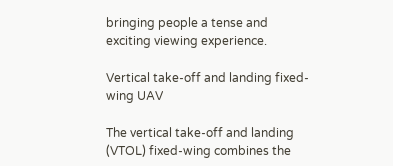bringing people a tense and exciting viewing experience.

Vertical take-off and landing fixed-wing UAV

The vertical take-off and landing (VTOL) fixed-wing combines the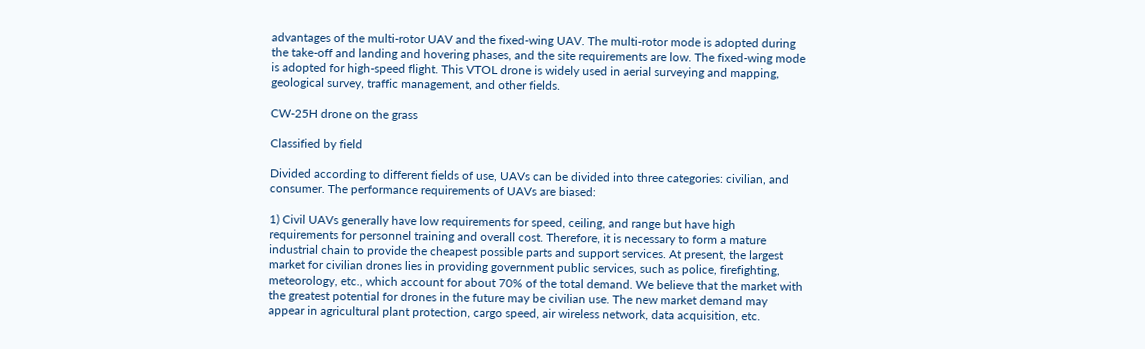advantages of the multi-rotor UAV and the fixed-wing UAV. The multi-rotor mode is adopted during the take-off and landing and hovering phases, and the site requirements are low. The fixed-wing mode is adopted for high-speed flight. This VTOL drone is widely used in aerial surveying and mapping, geological survey, traffic management, and other fields.

CW-25H drone on the grass

Classified by field

Divided according to different fields of use, UAVs can be divided into three categories: civilian, and consumer. The performance requirements of UAVs are biased:

1) Civil UAVs generally have low requirements for speed, ceiling, and range but have high requirements for personnel training and overall cost. Therefore, it is necessary to form a mature industrial chain to provide the cheapest possible parts and support services. At present, the largest market for civilian drones lies in providing government public services, such as police, firefighting, meteorology, etc., which account for about 70% of the total demand. We believe that the market with the greatest potential for drones in the future may be civilian use. The new market demand may appear in agricultural plant protection, cargo speed, air wireless network, data acquisition, etc.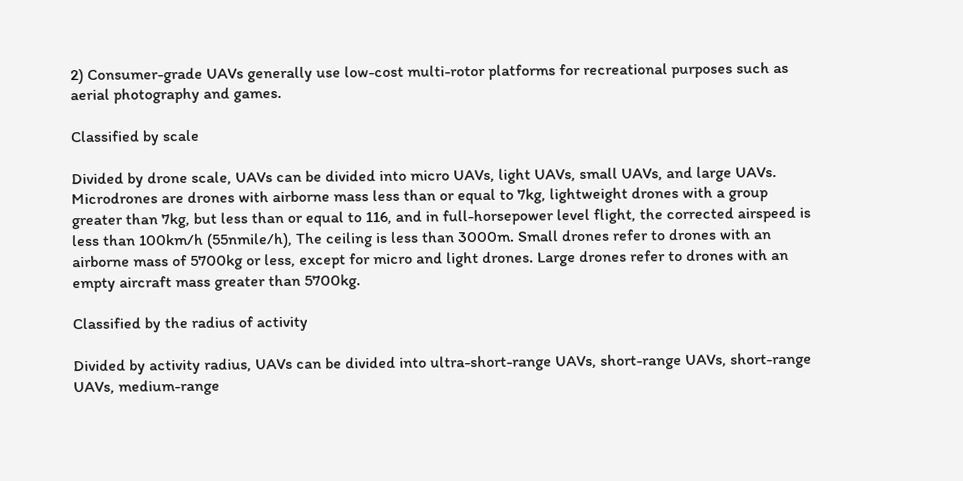2) Consumer-grade UAVs generally use low-cost multi-rotor platforms for recreational purposes such as aerial photography and games.

Classified by scale

Divided by drone scale, UAVs can be divided into micro UAVs, light UAVs, small UAVs, and large UAVs. Microdrones are drones with airborne mass less than or equal to 7kg, lightweight drones with a group greater than 7kg, but less than or equal to 116, and in full-horsepower level flight, the corrected airspeed is less than 100km/h (55nmile/h), The ceiling is less than 3000m. Small drones refer to drones with an airborne mass of 5700kg or less, except for micro and light drones. Large drones refer to drones with an empty aircraft mass greater than 5700kg.

Classified by the radius of activity

Divided by activity radius, UAVs can be divided into ultra-short-range UAVs, short-range UAVs, short-range UAVs, medium-range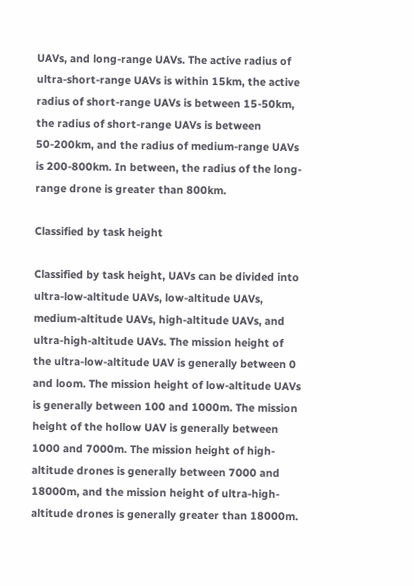UAVs, and long-range UAVs. The active radius of ultra-short-range UAVs is within 15km, the active radius of short-range UAVs is between 15-50km, the radius of short-range UAVs is between 50-200km, and the radius of medium-range UAVs is 200-800km. In between, the radius of the long-range drone is greater than 800km.

Classified by task height

Classified by task height, UAVs can be divided into ultra-low-altitude UAVs, low-altitude UAVs, medium-altitude UAVs, high-altitude UAVs, and ultra-high-altitude UAVs. The mission height of the ultra-low-altitude UAV is generally between 0 and loom. The mission height of low-altitude UAVs is generally between 100 and 1000m. The mission height of the hollow UAV is generally between 1000 and 7000m. The mission height of high-altitude drones is generally between 7000 and 18000m, and the mission height of ultra-high-altitude drones is generally greater than 18000m.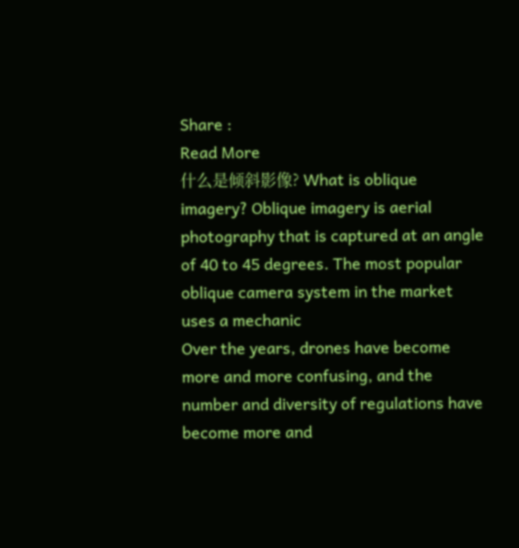Share :
Read More
什么是倾斜影像? What is oblique imagery? Oblique imagery is aerial photography that is captured at an angle of 40 to 45 degrees. The most popular oblique camera system in the market uses a mechanic
Over the years, drones have become more and more confusing, and the number and diversity of regulations have become more and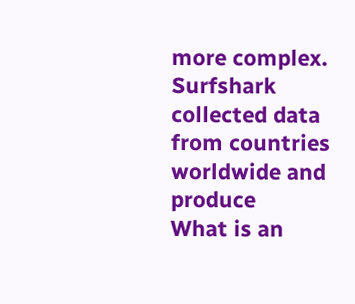more complex. Surfshark collected data from countries worldwide and produce
What is an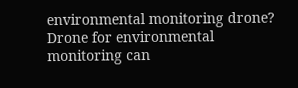environmental monitoring drone? Drone for environmental monitoring can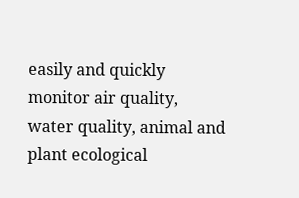easily and quickly monitor air quality, water quality, animal and plant ecological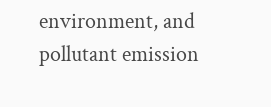environment, and pollutant emission